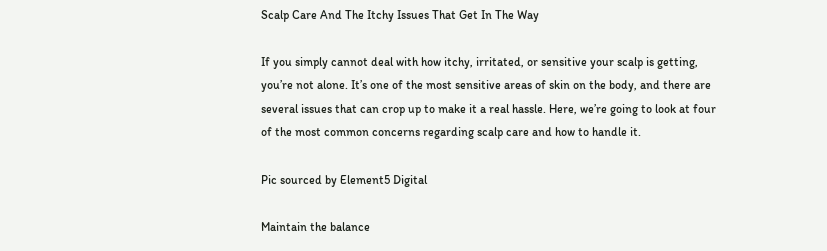Scalp Care And The Itchy Issues That Get In The Way

If you simply cannot deal with how itchy, irritated, or sensitive your scalp is getting, you’re not alone. It’s one of the most sensitive areas of skin on the body, and there are several issues that can crop up to make it a real hassle. Here, we’re going to look at four of the most common concerns regarding scalp care and how to handle it.

Pic sourced by Element5 Digital

Maintain the balance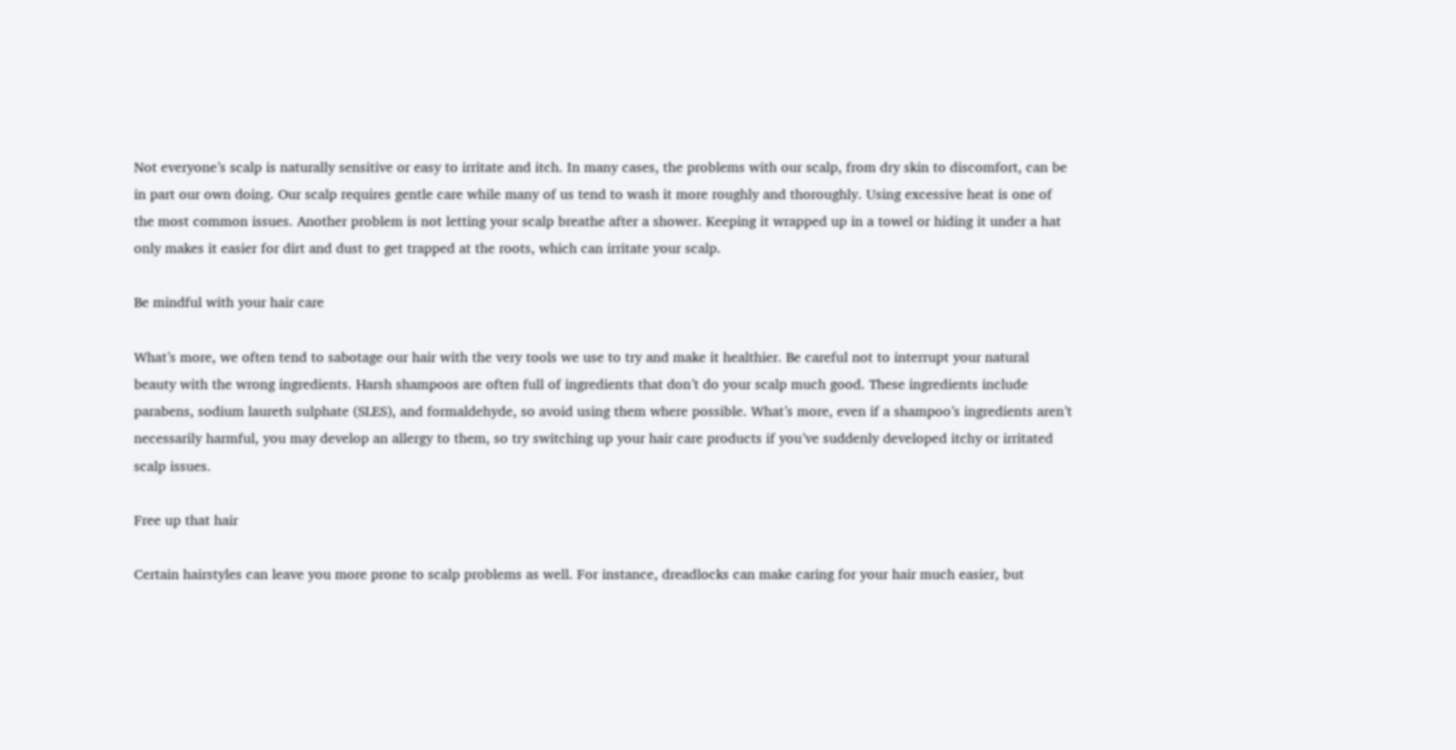Not everyone’s scalp is naturally sensitive or easy to irritate and itch. In many cases, the problems with our scalp, from dry skin to discomfort, can be in part our own doing. Our scalp requires gentle care while many of us tend to wash it more roughly and thoroughly. Using excessive heat is one of the most common issues. Another problem is not letting your scalp breathe after a shower. Keeping it wrapped up in a towel or hiding it under a hat only makes it easier for dirt and dust to get trapped at the roots, which can irritate your scalp.

Be mindful with your hair care

What’s more, we often tend to sabotage our hair with the very tools we use to try and make it healthier. Be careful not to interrupt your natural beauty with the wrong ingredients. Harsh shampoos are often full of ingredients that don’t do your scalp much good. These ingredients include parabens, sodium laureth sulphate (SLES), and formaldehyde, so avoid using them where possible. What’s more, even if a shampoo’s ingredients aren’t necessarily harmful, you may develop an allergy to them, so try switching up your hair care products if you’ve suddenly developed itchy or irritated scalp issues.

Free up that hair

Certain hairstyles can leave you more prone to scalp problems as well. For instance, dreadlocks can make caring for your hair much easier, but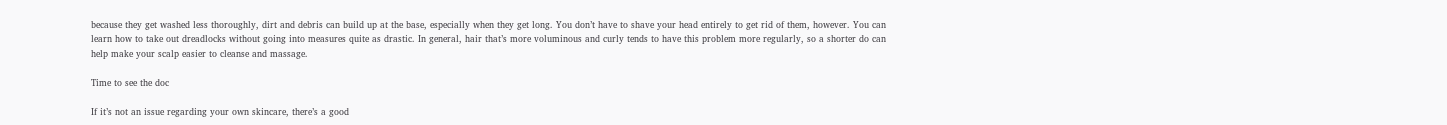because they get washed less thoroughly, dirt and debris can build up at the base, especially when they get long. You don’t have to shave your head entirely to get rid of them, however. You can learn how to take out dreadlocks without going into measures quite as drastic. In general, hair that’s more voluminous and curly tends to have this problem more regularly, so a shorter do can help make your scalp easier to cleanse and massage.

Time to see the doc

If it’s not an issue regarding your own skincare, there’s a good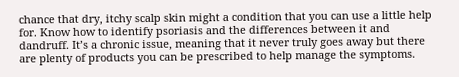chance that dry, itchy scalp skin might a condition that you can use a little help for. Know how to identify psoriasis and the differences between it and dandruff. It’s a chronic issue, meaning that it never truly goes away but there are plenty of products you can be prescribed to help manage the symptoms.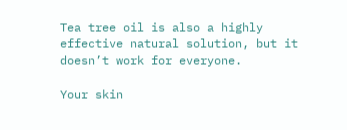Tea tree oil is also a highly effective natural solution, but it doesn’t work for everyone.

Your skin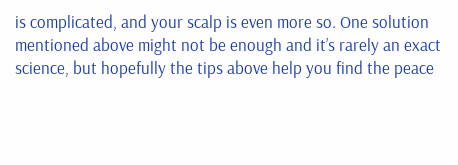is complicated, and your scalp is even more so. One solution mentioned above might not be enough and it’s rarely an exact science, but hopefully the tips above help you find the peace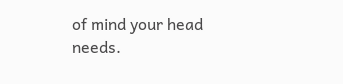of mind your head needs.